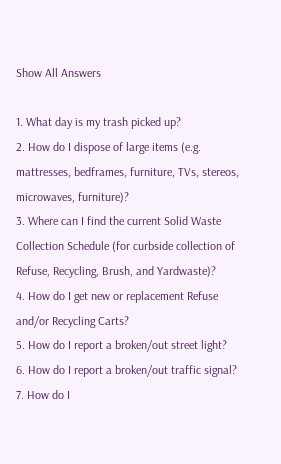Show All Answers

1. What day is my trash picked up?
2. How do I dispose of large items (e.g. mattresses, bedframes, furniture, TVs, stereos, microwaves, furniture)?
3. Where can I find the current Solid Waste Collection Schedule (for curbside collection of Refuse, Recycling, Brush, and Yardwaste)?
4. How do I get new or replacement Refuse and/or Recycling Carts?
5. How do I report a broken/out street light?
6. How do I report a broken/out traffic signal?
7. How do I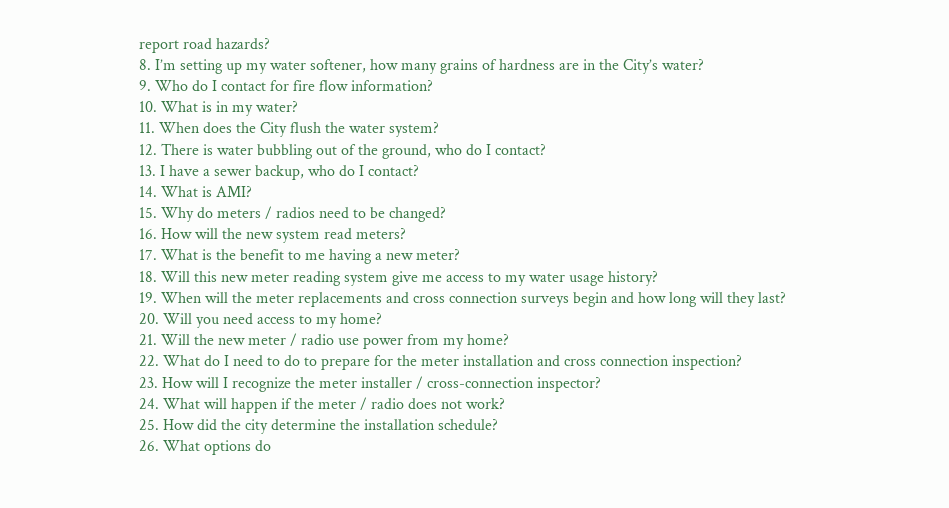report road hazards?
8. I’m setting up my water softener, how many grains of hardness are in the City’s water?
9. Who do I contact for fire flow information?
10. What is in my water?
11. When does the City flush the water system?
12. There is water bubbling out of the ground, who do I contact?
13. I have a sewer backup, who do I contact?
14. What is AMI?
15. Why do meters / radios need to be changed?
16. How will the new system read meters?
17. What is the benefit to me having a new meter?
18. Will this new meter reading system give me access to my water usage history?
19. When will the meter replacements and cross connection surveys begin and how long will they last?
20. Will you need access to my home?
21. Will the new meter / radio use power from my home?
22. What do I need to do to prepare for the meter installation and cross connection inspection?
23. How will I recognize the meter installer / cross-connection inspector?
24. What will happen if the meter / radio does not work?
25. How did the city determine the installation schedule?
26. What options do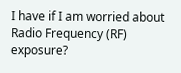I have if I am worried about Radio Frequency (RF) exposure?